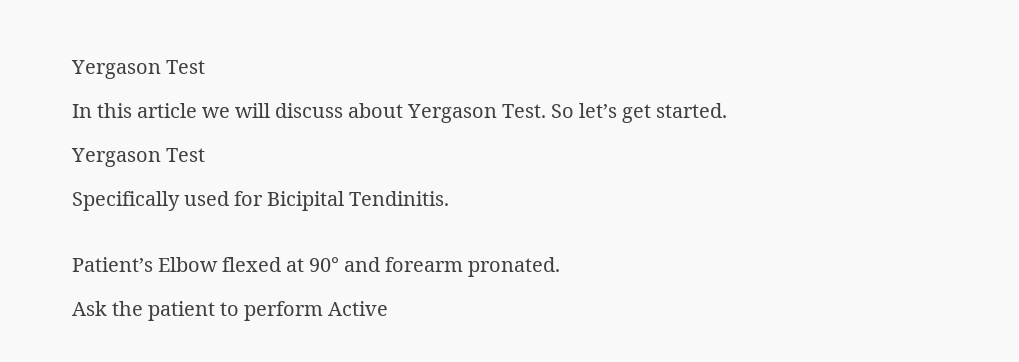Yergason Test

In this article we will discuss about Yergason Test. So let’s get started.

Yergason Test

Specifically used for Bicipital Tendinitis.


Patient’s Elbow flexed at 90° and forearm pronated.

Ask the patient to perform Active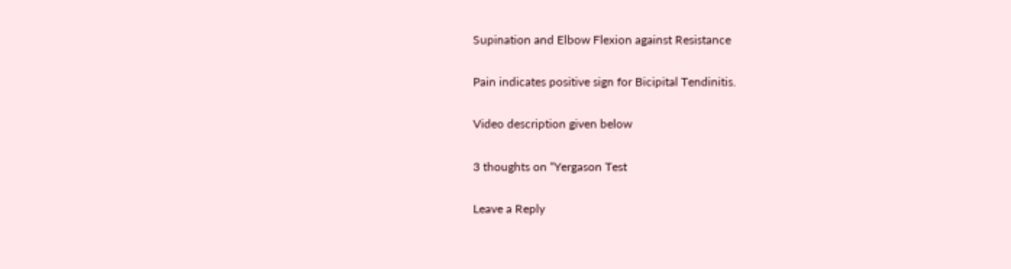Supination and Elbow Flexion against Resistance

Pain indicates positive sign for Bicipital Tendinitis.

Video description given below

3 thoughts on “Yergason Test

Leave a Reply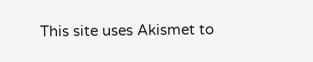This site uses Akismet to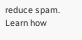reduce spam. Learn how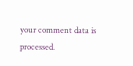your comment data is processed.